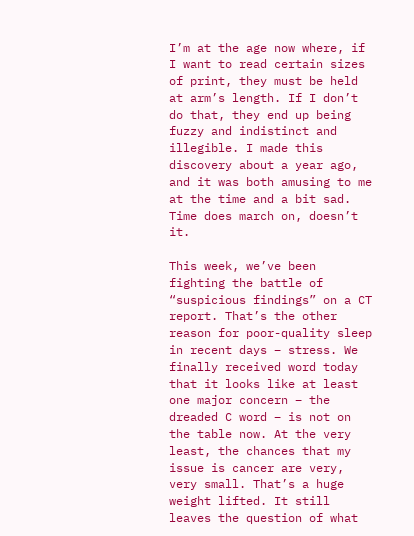I’m at the age now where, if I want to read certain sizes of print, they must be held at arm’s length. If I don’t do that, they end up being fuzzy and indistinct and illegible. I made this discovery about a year ago, and it was both amusing to me at the time and a bit sad. Time does march on, doesn’t it.

This week, we’ve been fighting the battle of “suspicious findings” on a CT report. That’s the other reason for poor-quality sleep in recent days – stress. We finally received word today that it looks like at least one major concern – the dreaded C word – is not on the table now. At the very least, the chances that my issue is cancer are very, very small. That’s a huge weight lifted. It still leaves the question of what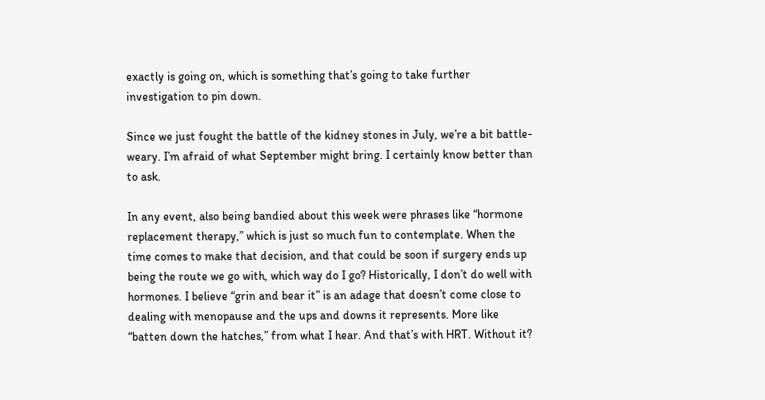exactly is going on, which is something that’s going to take further investigation to pin down.

Since we just fought the battle of the kidney stones in July, we’re a bit battle-weary. I’m afraid of what September might bring. I certainly know better than to ask.

In any event, also being bandied about this week were phrases like “hormone replacement therapy,” which is just so much fun to contemplate. When the time comes to make that decision, and that could be soon if surgery ends up being the route we go with, which way do I go? Historically, I don’t do well with hormones. I believe “grin and bear it” is an adage that doesn’t come close to dealing with menopause and the ups and downs it represents. More like “batten down the hatches,” from what I hear. And that’s with HRT. Without it?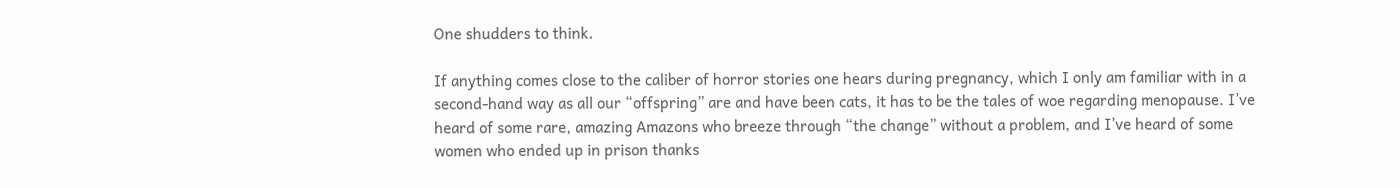One shudders to think.

If anything comes close to the caliber of horror stories one hears during pregnancy, which I only am familiar with in a second-hand way as all our “offspring” are and have been cats, it has to be the tales of woe regarding menopause. I’ve heard of some rare, amazing Amazons who breeze through “the change” without a problem, and I’ve heard of some women who ended up in prison thanks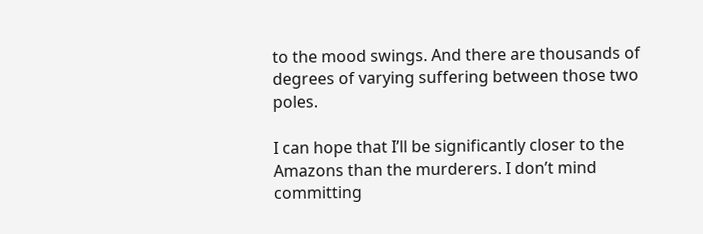to the mood swings. And there are thousands of degrees of varying suffering between those two poles.

I can hope that I’ll be significantly closer to the Amazons than the murderers. I don’t mind committing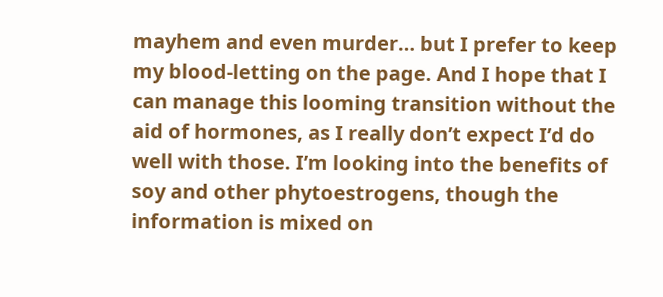mayhem and even murder… but I prefer to keep my blood-letting on the page. And I hope that I can manage this looming transition without the aid of hormones, as I really don’t expect I’d do well with those. I’m looking into the benefits of soy and other phytoestrogens, though the information is mixed on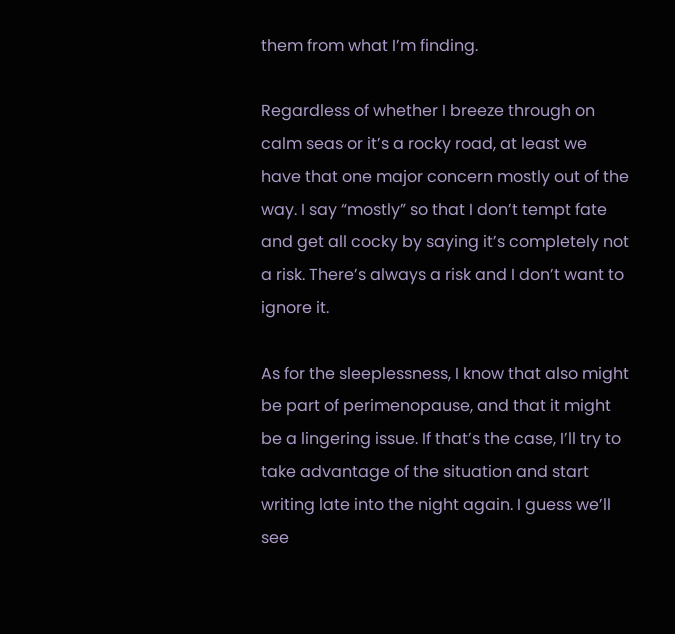them from what I’m finding.

Regardless of whether I breeze through on calm seas or it’s a rocky road, at least we have that one major concern mostly out of the way. I say “mostly” so that I don’t tempt fate and get all cocky by saying it’s completely not a risk. There’s always a risk and I don’t want to ignore it.

As for the sleeplessness, I know that also might be part of perimenopause, and that it might be a lingering issue. If that’s the case, I’ll try to take advantage of the situation and start writing late into the night again. I guess we’ll see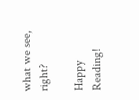what we see, right?

Happy Reading!